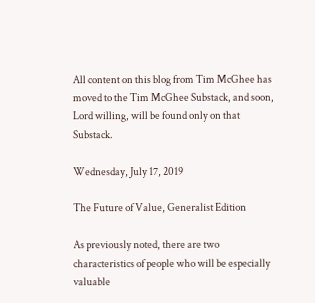All content on this blog from Tim McGhee has moved to the Tim McGhee Substack, and soon, Lord willing, will be found only on that Substack.

Wednesday, July 17, 2019

The Future of Value, Generalist Edition

As previously noted, there are two characteristics of people who will be especially valuable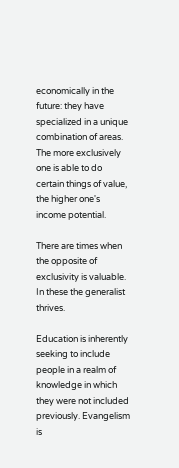economically in the future: they have specialized in a unique combination of areas. The more exclusively one is able to do certain things of value, the higher one's income potential.

There are times when the opposite of exclusivity is valuable. In these the generalist thrives.

Education is inherently seeking to include people in a realm of knowledge in which they were not included previously. Evangelism is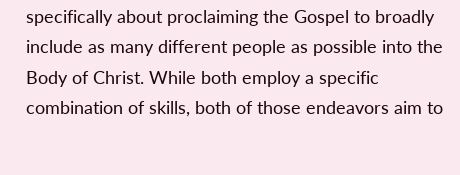specifically about proclaiming the Gospel to broadly include as many different people as possible into the Body of Christ. While both employ a specific combination of skills, both of those endeavors aim to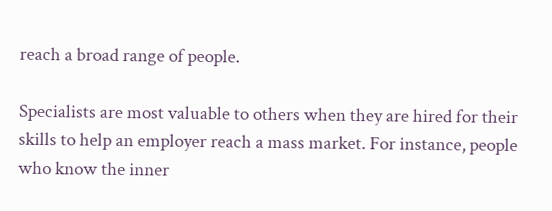reach a broad range of people.

Specialists are most valuable to others when they are hired for their skills to help an employer reach a mass market. For instance, people who know the inner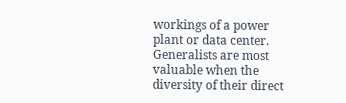workings of a power plant or data center. Generalists are most valuable when the diversity of their direct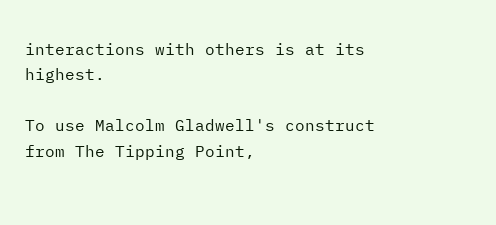interactions with others is at its highest.

To use Malcolm Gladwell's construct from The Tipping Point,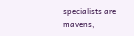specialists are mavens,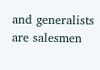and generalists are salesmen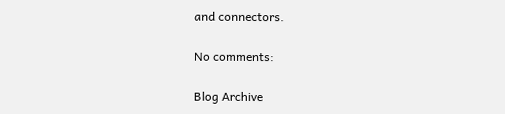and connectors.

No comments:

Blog Archive